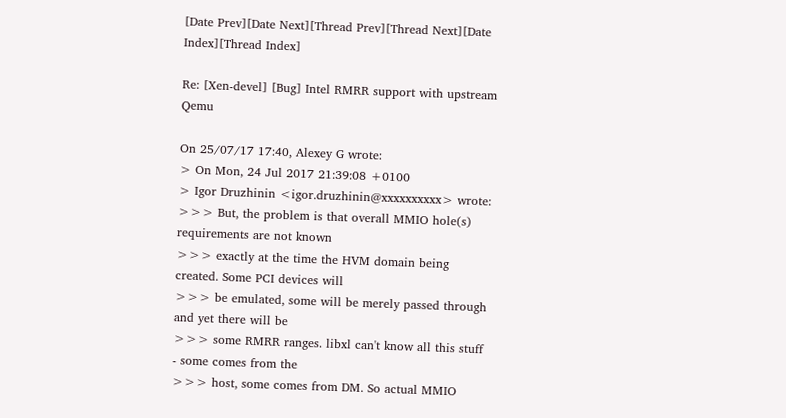[Date Prev][Date Next][Thread Prev][Thread Next][Date Index][Thread Index]

Re: [Xen-devel] [Bug] Intel RMRR support with upstream Qemu

On 25/07/17 17:40, Alexey G wrote:
> On Mon, 24 Jul 2017 21:39:08 +0100
> Igor Druzhinin <igor.druzhinin@xxxxxxxxxx> wrote:
>>> But, the problem is that overall MMIO hole(s) requirements are not known
>>> exactly at the time the HVM domain being created. Some PCI devices will
>>> be emulated, some will be merely passed through and yet there will be
>>> some RMRR ranges. libxl can't know all this stuff - some comes from the
>>> host, some comes from DM. So actual MMIO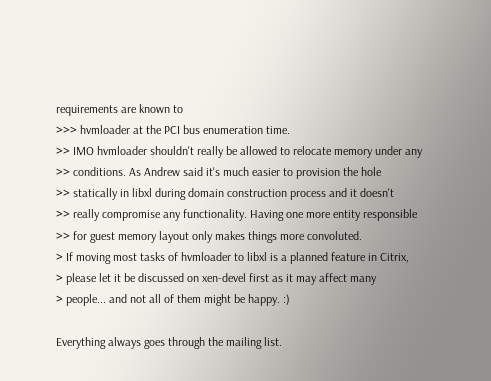requirements are known to
>>> hvmloader at the PCI bus enumeration time.
>> IMO hvmloader shouldn't really be allowed to relocate memory under any
>> conditions. As Andrew said it's much easier to provision the hole
>> statically in libxl during domain construction process and it doesn't
>> really compromise any functionality. Having one more entity responsible
>> for guest memory layout only makes things more convoluted.
> If moving most tasks of hvmloader to libxl is a planned feature in Citrix,
> please let it be discussed on xen-devel first as it may affect many
> people... and not all of them might be happy. :)

Everything always goes through the mailing list.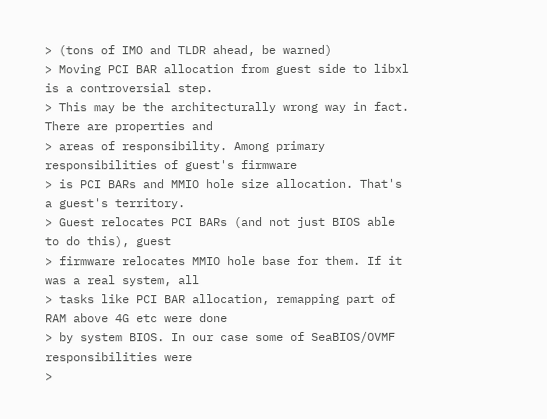> (tons of IMO and TLDR ahead, be warned)
> Moving PCI BAR allocation from guest side to libxl is a controversial step.
> This may be the architecturally wrong way in fact. There are properties and
> areas of responsibility. Among primary responsibilities of guest's firmware
> is PCI BARs and MMIO hole size allocation. That's a guest's territory.
> Guest relocates PCI BARs (and not just BIOS able to do this), guest
> firmware relocates MMIO hole base for them. If it was a real system, all
> tasks like PCI BAR allocation, remapping part of RAM above 4G etc were done
> by system BIOS. In our case some of SeaBIOS/OVMF responsibilities were
>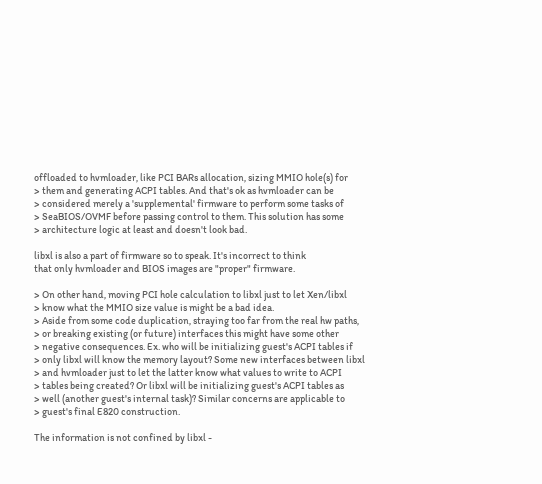offloaded to hvmloader, like PCI BARs allocation, sizing MMIO hole(s) for
> them and generating ACPI tables. And that's ok as hvmloader can be
> considered merely a 'supplemental' firmware to perform some tasks of
> SeaBIOS/OVMF before passing control to them. This solution has some
> architecture logic at least and doesn't look bad.

libxl is also a part of firmware so to speak. It's incorrect to think
that only hvmloader and BIOS images are "proper" firmware.

> On other hand, moving PCI hole calculation to libxl just to let Xen/libxl
> know what the MMIO size value is might be a bad idea.
> Aside from some code duplication, straying too far from the real hw paths,
> or breaking existing (or future) interfaces this might have some other
> negative consequences. Ex. who will be initializing guest's ACPI tables if
> only libxl will know the memory layout? Some new interfaces between libxl
> and hvmloader just to let the latter know what values to write to ACPI
> tables being created? Or libxl will be initializing guest's ACPI tables as
> well (another guest's internal task)? Similar concerns are applicable to
> guest's final E820 construction.

The information is not confined by libxl -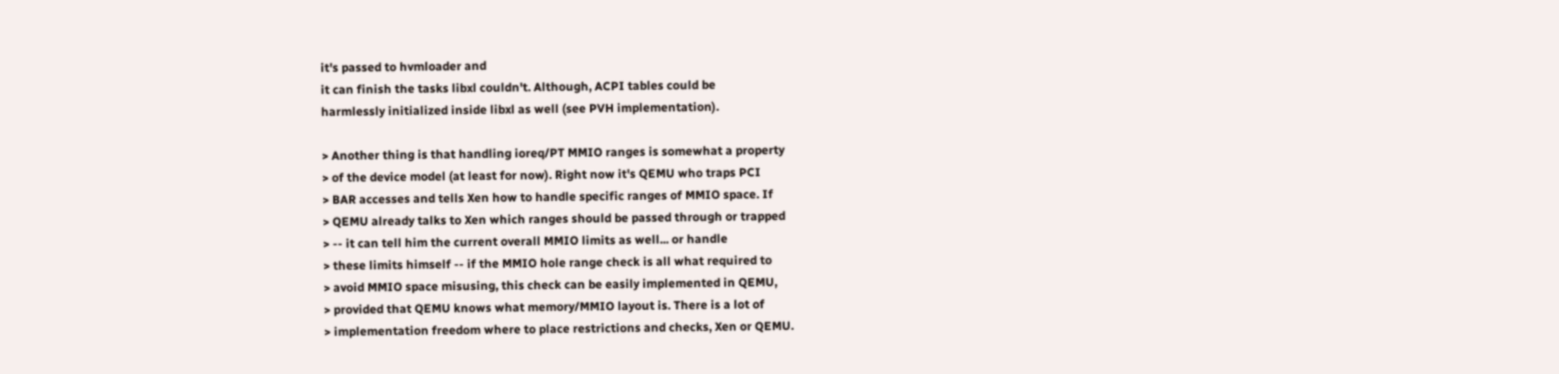it's passed to hvmloader and
it can finish the tasks libxl couldn't. Although, ACPI tables could be
harmlessly initialized inside libxl as well (see PVH implementation).

> Another thing is that handling ioreq/PT MMIO ranges is somewhat a property
> of the device model (at least for now). Right now it's QEMU who traps PCI
> BAR accesses and tells Xen how to handle specific ranges of MMIO space. If
> QEMU already talks to Xen which ranges should be passed through or trapped
> -- it can tell him the current overall MMIO limits as well... or handle
> these limits himself -- if the MMIO hole range check is all what required to
> avoid MMIO space misusing, this check can be easily implemented in QEMU,
> provided that QEMU knows what memory/MMIO layout is. There is a lot of
> implementation freedom where to place restrictions and checks, Xen or QEMU.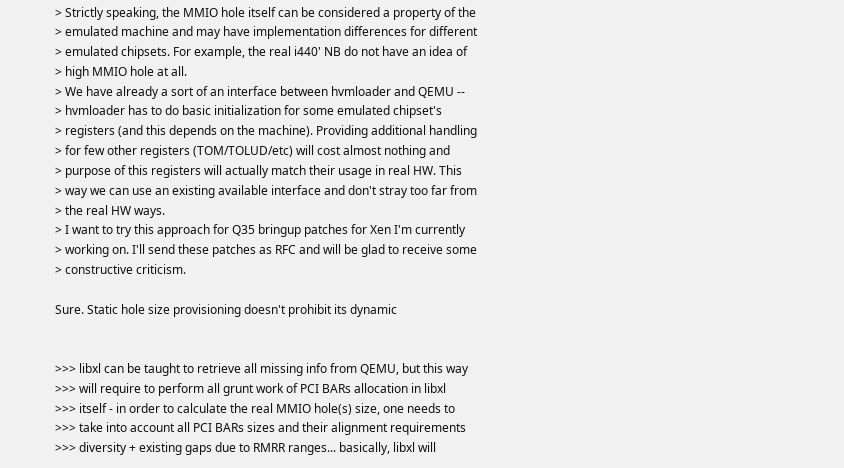> Strictly speaking, the MMIO hole itself can be considered a property of the
> emulated machine and may have implementation differences for different
> emulated chipsets. For example, the real i440' NB do not have an idea of
> high MMIO hole at all.
> We have already a sort of an interface between hvmloader and QEMU --
> hvmloader has to do basic initialization for some emulated chipset's
> registers (and this depends on the machine). Providing additional handling
> for few other registers (TOM/TOLUD/etc) will cost almost nothing and
> purpose of this registers will actually match their usage in real HW. This
> way we can use an existing available interface and don't stray too far from
> the real HW ways.
> I want to try this approach for Q35 bringup patches for Xen I'm currently
> working on. I'll send these patches as RFC and will be glad to receive some
> constructive criticism.

Sure. Static hole size provisioning doesn't prohibit its dynamic


>>> libxl can be taught to retrieve all missing info from QEMU, but this way
>>> will require to perform all grunt work of PCI BARs allocation in libxl
>>> itself - in order to calculate the real MMIO hole(s) size, one needs to
>>> take into account all PCI BARs sizes and their alignment requirements
>>> diversity + existing gaps due to RMRR ranges... basically, libxl will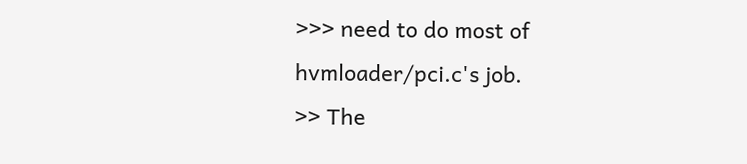>>> need to do most of hvmloader/pci.c's job.
>> The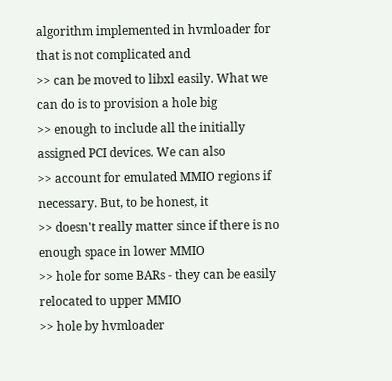algorithm implemented in hvmloader for that is not complicated and
>> can be moved to libxl easily. What we can do is to provision a hole big
>> enough to include all the initially assigned PCI devices. We can also
>> account for emulated MMIO regions if necessary. But, to be honest, it
>> doesn't really matter since if there is no enough space in lower MMIO
>> hole for some BARs - they can be easily relocated to upper MMIO
>> hole by hvmloader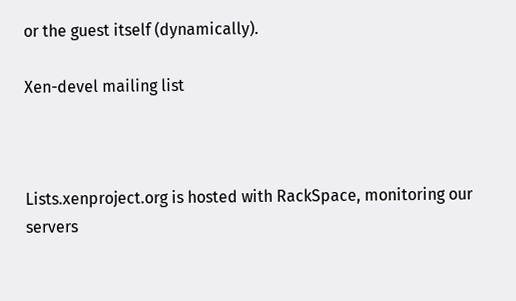or the guest itself (dynamically).

Xen-devel mailing list



Lists.xenproject.org is hosted with RackSpace, monitoring our
servers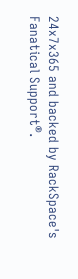24x7x365 and backed by RackSpace's Fanatical Support®.